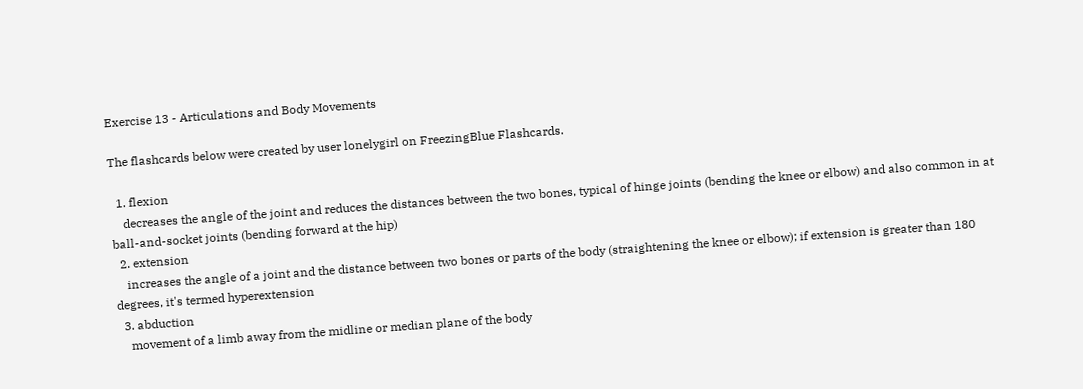Exercise 13 - Articulations and Body Movements

The flashcards below were created by user lonelygirl on FreezingBlue Flashcards.

  1. flexion
    decreases the angle of the joint and reduces the distances between the two bones, typical of hinge joints (bending the knee or elbow) and also common in at ball-and-socket joints (bending forward at the hip)
  2. extension
    increases the angle of a joint and the distance between two bones or parts of the body (straightening the knee or elbow); if extension is greater than 180 degrees, it's termed hyperextension
  3. abduction
    movement of a limb away from the midline or median plane of the body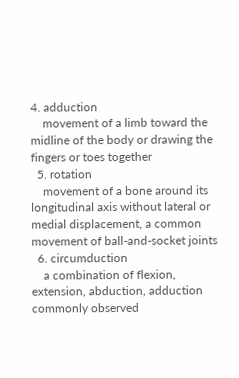4. adduction
    movement of a limb toward the midline of the body or drawing the fingers or toes together
  5. rotation
    movement of a bone around its longitudinal axis without lateral or medial displacement, a common movement of ball-and-socket joints
  6. circumduction
    a combination of flexion, extension, abduction, adduction commonly observed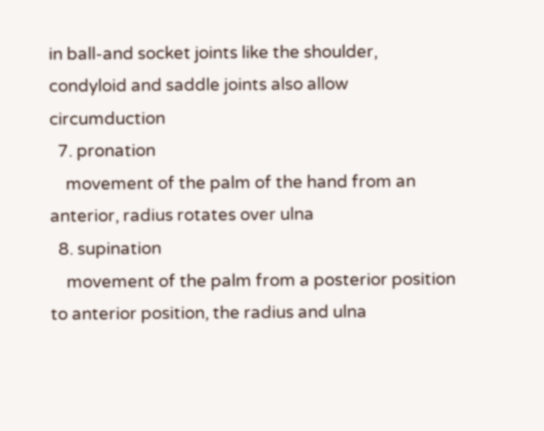in ball-and socket joints like the shoulder, condyloid and saddle joints also allow circumduction
  7. pronation
    movement of the palm of the hand from an anterior, radius rotates over ulna
  8. supination
    movement of the palm from a posterior position to anterior position, the radius and ulna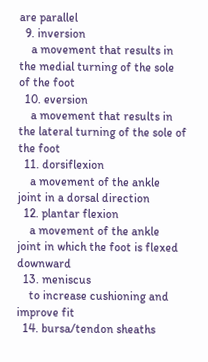are parallel
  9. inversion
    a movement that results in the medial turning of the sole of the foot
  10. eversion
    a movement that results in the lateral turning of the sole of the foot
  11. dorsiflexion
    a movement of the ankle joint in a dorsal direction
  12. plantar flexion
    a movement of the ankle joint in which the foot is flexed downward
  13. meniscus
    to increase cushioning and improve fit
  14. bursa/tendon sheaths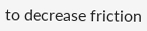to decrease friction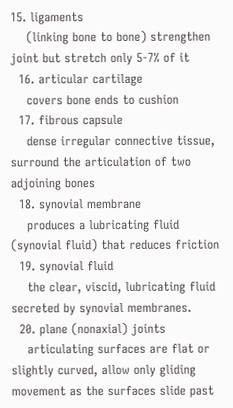15. ligaments
    (linking bone to bone) strengthen joint but stretch only 5-7% of it
  16. articular cartilage
    covers bone ends to cushion
  17. fibrous capsule
    dense irregular connective tissue, surround the articulation of two adjoining bones
  18. synovial membrane
    produces a lubricating fluid (synovial fluid) that reduces friction
  19. synovial fluid
    the clear, viscid, lubricating fluid secreted by synovial membranes.
  20. plane (nonaxial) joints
    articulating surfaces are flat or slightly curved, allow only gliding movement as the surfaces slide past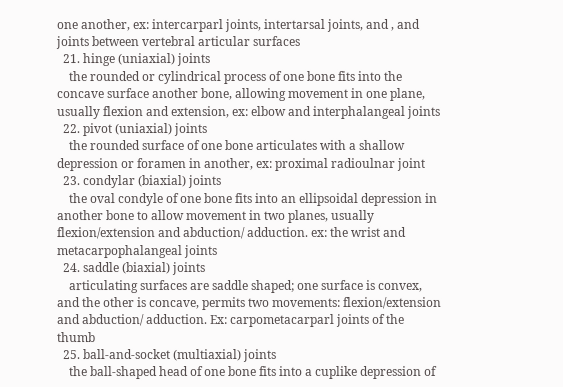one another, ex: intercarparl joints, intertarsal joints, and , and joints between vertebral articular surfaces
  21. hinge (uniaxial) joints
    the rounded or cylindrical process of one bone fits into the concave surface another bone, allowing movement in one plane, usually flexion and extension, ex: elbow and interphalangeal joints
  22. pivot (uniaxial) joints
    the rounded surface of one bone articulates with a shallow depression or foramen in another, ex: proximal radioulnar joint
  23. condylar (biaxial) joints
    the oval condyle of one bone fits into an ellipsoidal depression in another bone to allow movement in two planes, usually flexion/extension and abduction/ adduction. ex: the wrist and metacarpophalangeal joints
  24. saddle (biaxial) joints
    articulating surfaces are saddle shaped; one surface is convex, and the other is concave, permits two movements: flexion/extension and abduction/ adduction. Ex: carpometacarparl joints of the thumb
  25. ball-and-socket (multiaxial) joints
    the ball-shaped head of one bone fits into a cuplike depression of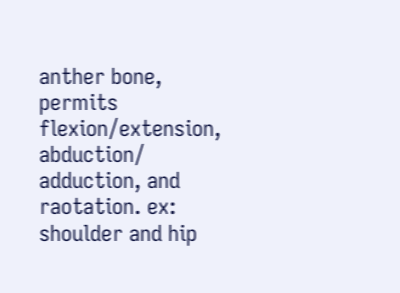anther bone, permits flexion/extension, abduction/ adduction, and raotation. ex: shoulder and hip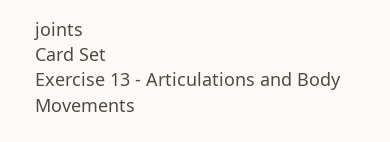joints
Card Set
Exercise 13 - Articulations and Body Movements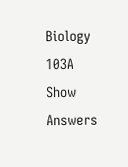Biology 103A
Show Answers